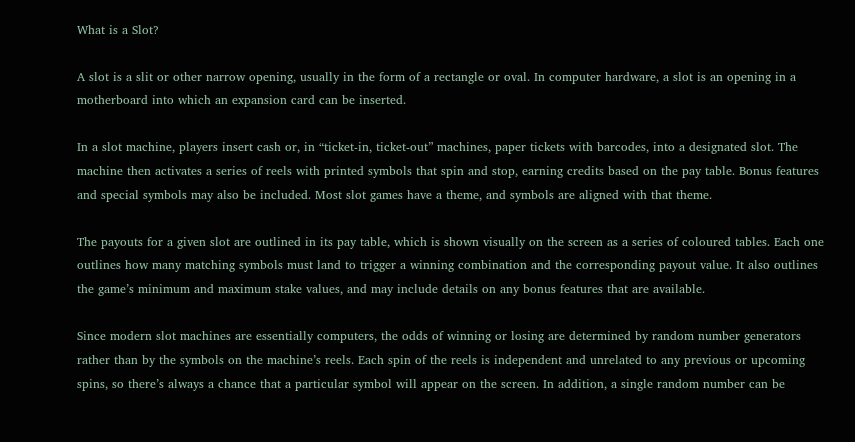What is a Slot?

A slot is a slit or other narrow opening, usually in the form of a rectangle or oval. In computer hardware, a slot is an opening in a motherboard into which an expansion card can be inserted.

In a slot machine, players insert cash or, in “ticket-in, ticket-out” machines, paper tickets with barcodes, into a designated slot. The machine then activates a series of reels with printed symbols that spin and stop, earning credits based on the pay table. Bonus features and special symbols may also be included. Most slot games have a theme, and symbols are aligned with that theme.

The payouts for a given slot are outlined in its pay table, which is shown visually on the screen as a series of coloured tables. Each one outlines how many matching symbols must land to trigger a winning combination and the corresponding payout value. It also outlines the game’s minimum and maximum stake values, and may include details on any bonus features that are available.

Since modern slot machines are essentially computers, the odds of winning or losing are determined by random number generators rather than by the symbols on the machine’s reels. Each spin of the reels is independent and unrelated to any previous or upcoming spins, so there’s always a chance that a particular symbol will appear on the screen. In addition, a single random number can be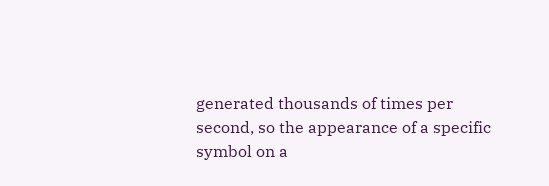generated thousands of times per second, so the appearance of a specific symbol on a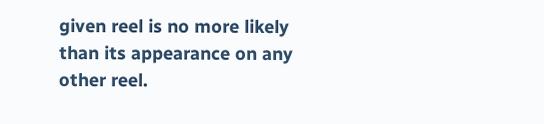given reel is no more likely than its appearance on any other reel.